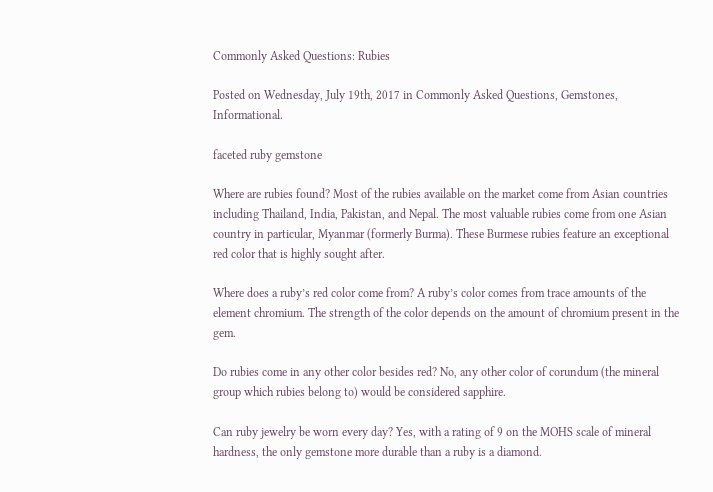Commonly Asked Questions: Rubies

Posted on Wednesday, July 19th, 2017 in Commonly Asked Questions, Gemstones, Informational.

faceted ruby gemstone

Where are rubies found? Most of the rubies available on the market come from Asian countries including Thailand, India, Pakistan, and Nepal. The most valuable rubies come from one Asian country in particular, Myanmar (formerly Burma). These Burmese rubies feature an exceptional red color that is highly sought after.

Where does a ruby’s red color come from? A ruby’s color comes from trace amounts of the element chromium. The strength of the color depends on the amount of chromium present in the gem.

Do rubies come in any other color besides red? No, any other color of corundum (the mineral group which rubies belong to) would be considered sapphire.

Can ruby jewelry be worn every day? Yes, with a rating of 9 on the MOHS scale of mineral hardness, the only gemstone more durable than a ruby is a diamond.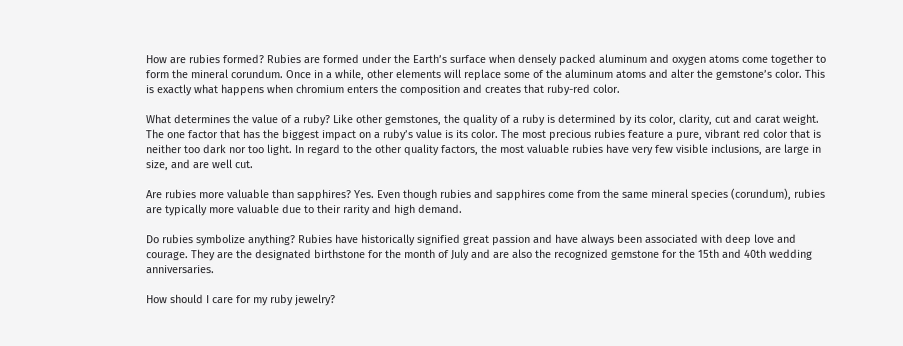How are rubies formed? Rubies are formed under the Earth’s surface when densely packed aluminum and oxygen atoms come together to form the mineral corundum. Once in a while, other elements will replace some of the aluminum atoms and alter the gemstone’s color. This is exactly what happens when chromium enters the composition and creates that ruby-red color.

What determines the value of a ruby? Like other gemstones, the quality of a ruby is determined by its color, clarity, cut and carat weight. The one factor that has the biggest impact on a ruby’s value is its color. The most precious rubies feature a pure, vibrant red color that is neither too dark nor too light. In regard to the other quality factors, the most valuable rubies have very few visible inclusions, are large in size, and are well cut.

Are rubies more valuable than sapphires? Yes. Even though rubies and sapphires come from the same mineral species (corundum), rubies are typically more valuable due to their rarity and high demand.

Do rubies symbolize anything? Rubies have historically signified great passion and have always been associated with deep love and courage. They are the designated birthstone for the month of July and are also the recognized gemstone for the 15th and 40th wedding anniversaries.

How should I care for my ruby jewelry?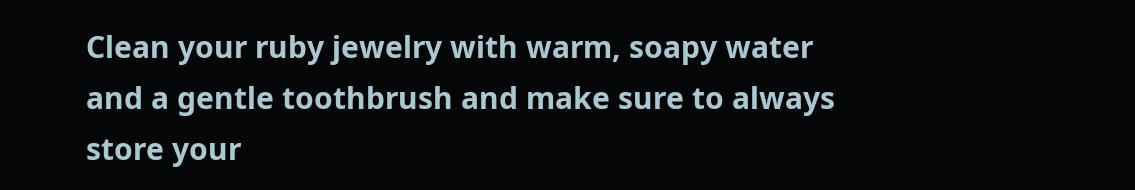Clean your ruby jewelry with warm, soapy water and a gentle toothbrush and make sure to always store your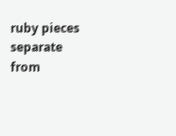ruby pieces separate from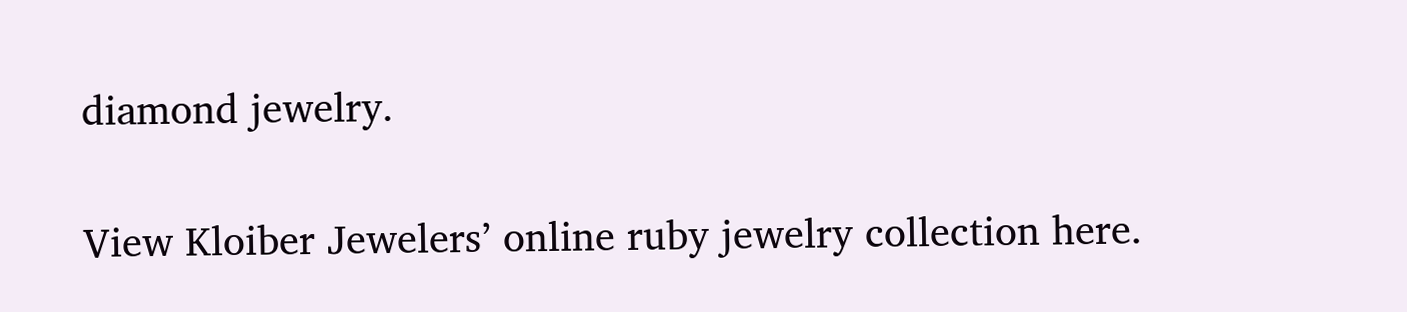diamond jewelry.


View Kloiber Jewelers’ online ruby jewelry collection here.